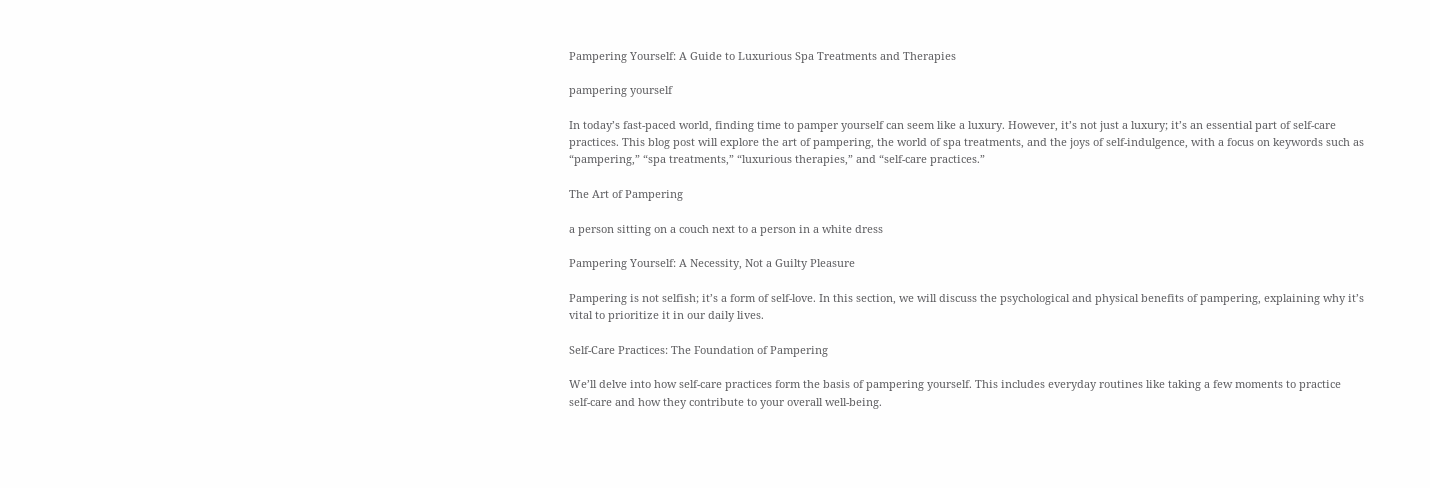Pampering Yourself: A Guide to Luxurious Spa Treatments and Therapies

pampering yourself

In today’s fast-paced world, finding time to pamper yourself can seem like a luxury. However, it’s not just a luxury; it’s an essential part of self-care practices. This blog post will explore the art of pampering, the world of spa treatments, and the joys of self-indulgence, with a focus on keywords such as “pampering,” “spa treatments,” “luxurious therapies,” and “self-care practices.”

The Art of Pampering

a person sitting on a couch next to a person in a white dress

Pampering Yourself: A Necessity, Not a Guilty Pleasure

Pampering is not selfish; it’s a form of self-love. In this section, we will discuss the psychological and physical benefits of pampering, explaining why it’s vital to prioritize it in our daily lives.

Self-Care Practices: The Foundation of Pampering

We’ll delve into how self-care practices form the basis of pampering yourself. This includes everyday routines like taking a few moments to practice self-care and how they contribute to your overall well-being.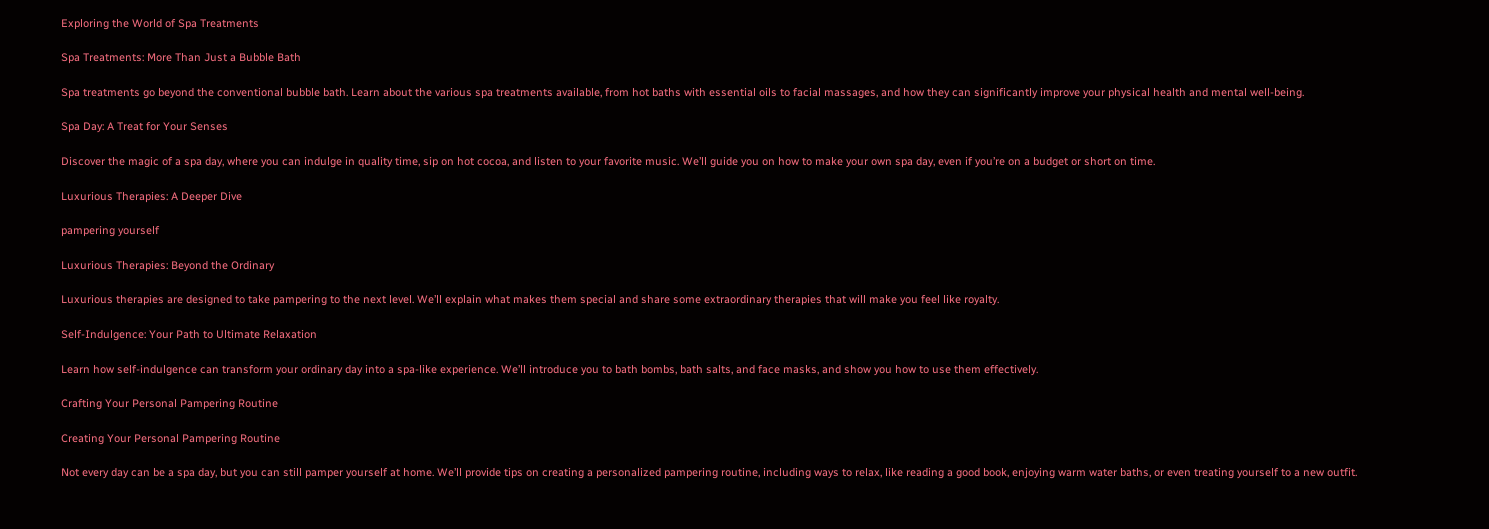Exploring the World of Spa Treatments

Spa Treatments: More Than Just a Bubble Bath

Spa treatments go beyond the conventional bubble bath. Learn about the various spa treatments available, from hot baths with essential oils to facial massages, and how they can significantly improve your physical health and mental well-being.

Spa Day: A Treat for Your Senses

Discover the magic of a spa day, where you can indulge in quality time, sip on hot cocoa, and listen to your favorite music. We’ll guide you on how to make your own spa day, even if you’re on a budget or short on time.

Luxurious Therapies: A Deeper Dive

pampering yourself

Luxurious Therapies: Beyond the Ordinary

Luxurious therapies are designed to take pampering to the next level. We’ll explain what makes them special and share some extraordinary therapies that will make you feel like royalty.

Self-Indulgence: Your Path to Ultimate Relaxation

Learn how self-indulgence can transform your ordinary day into a spa-like experience. We’ll introduce you to bath bombs, bath salts, and face masks, and show you how to use them effectively.

Crafting Your Personal Pampering Routine

Creating Your Personal Pampering Routine

Not every day can be a spa day, but you can still pamper yourself at home. We’ll provide tips on creating a personalized pampering routine, including ways to relax, like reading a good book, enjoying warm water baths, or even treating yourself to a new outfit.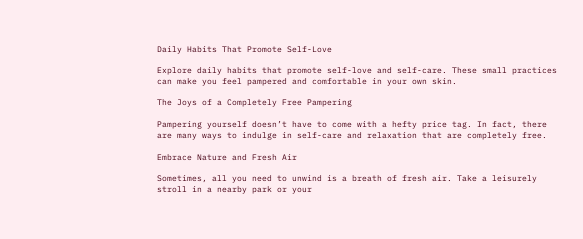Daily Habits That Promote Self-Love

Explore daily habits that promote self-love and self-care. These small practices can make you feel pampered and comfortable in your own skin.

The Joys of a Completely Free Pampering

Pampering yourself doesn’t have to come with a hefty price tag. In fact, there are many ways to indulge in self-care and relaxation that are completely free.

Embrace Nature and Fresh Air

Sometimes, all you need to unwind is a breath of fresh air. Take a leisurely stroll in a nearby park or your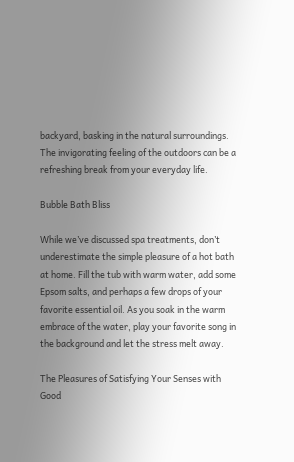backyard, basking in the natural surroundings. The invigorating feeling of the outdoors can be a refreshing break from your everyday life.

Bubble Bath Bliss

While we’ve discussed spa treatments, don’t underestimate the simple pleasure of a hot bath at home. Fill the tub with warm water, add some Epsom salts, and perhaps a few drops of your favorite essential oil. As you soak in the warm embrace of the water, play your favorite song in the background and let the stress melt away.

The Pleasures of Satisfying Your Senses with Good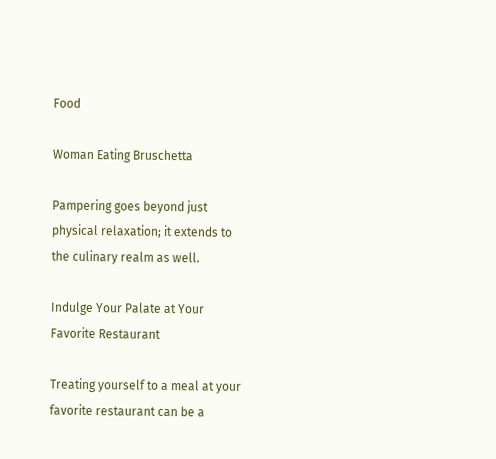Food

Woman Eating Bruschetta

Pampering goes beyond just physical relaxation; it extends to the culinary realm as well.

Indulge Your Palate at Your Favorite Restaurant

Treating yourself to a meal at your favorite restaurant can be a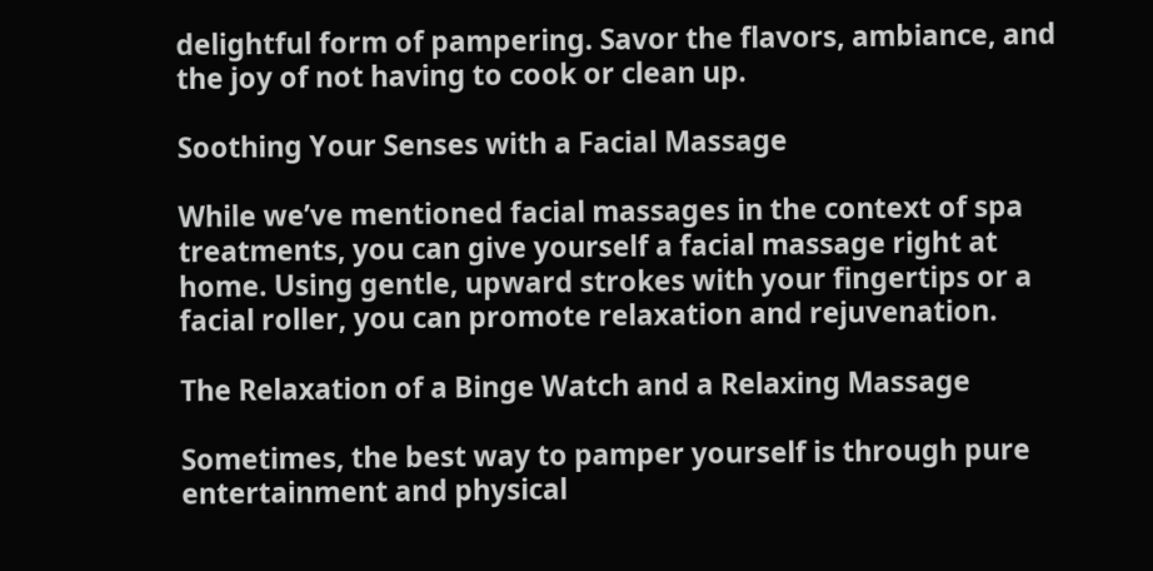delightful form of pampering. Savor the flavors, ambiance, and the joy of not having to cook or clean up.

Soothing Your Senses with a Facial Massage

While we’ve mentioned facial massages in the context of spa treatments, you can give yourself a facial massage right at home. Using gentle, upward strokes with your fingertips or a facial roller, you can promote relaxation and rejuvenation.

The Relaxation of a Binge Watch and a Relaxing Massage

Sometimes, the best way to pamper yourself is through pure entertainment and physical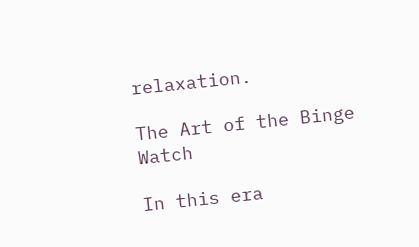relaxation.

The Art of the Binge Watch

In this era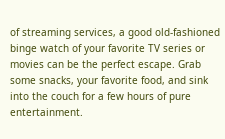of streaming services, a good old-fashioned binge watch of your favorite TV series or movies can be the perfect escape. Grab some snacks, your favorite food, and sink into the couch for a few hours of pure entertainment.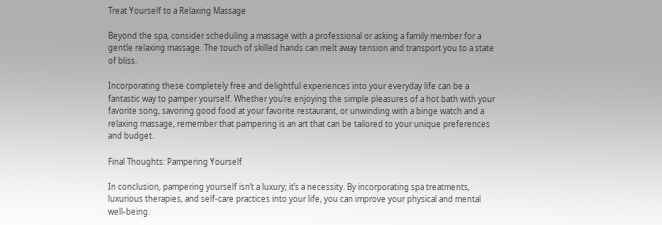Treat Yourself to a Relaxing Massage

Beyond the spa, consider scheduling a massage with a professional or asking a family member for a gentle relaxing massage. The touch of skilled hands can melt away tension and transport you to a state of bliss.

Incorporating these completely free and delightful experiences into your everyday life can be a fantastic way to pamper yourself. Whether you’re enjoying the simple pleasures of a hot bath with your favorite song, savoring good food at your favorite restaurant, or unwinding with a binge watch and a relaxing massage, remember that pampering is an art that can be tailored to your unique preferences and budget.

Final Thoughts: Pampering Yourself

In conclusion, pampering yourself isn’t a luxury; it’s a necessity. By incorporating spa treatments, luxurious therapies, and self-care practices into your life, you can improve your physical and mental well-being.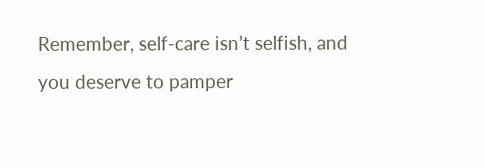Remember, self-care isn’t selfish, and you deserve to pamper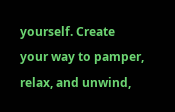yourself. Create your way to pamper, relax, and unwind,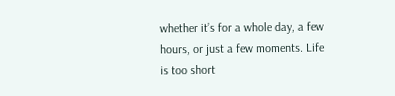whether it’s for a whole day, a few hours, or just a few moments. Life is too short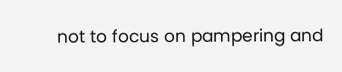not to focus on pampering and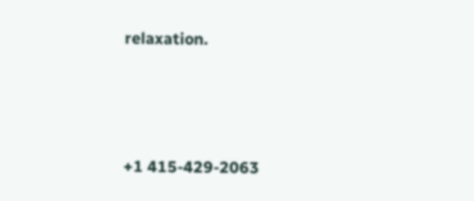relaxation.



+1 415-429-2063